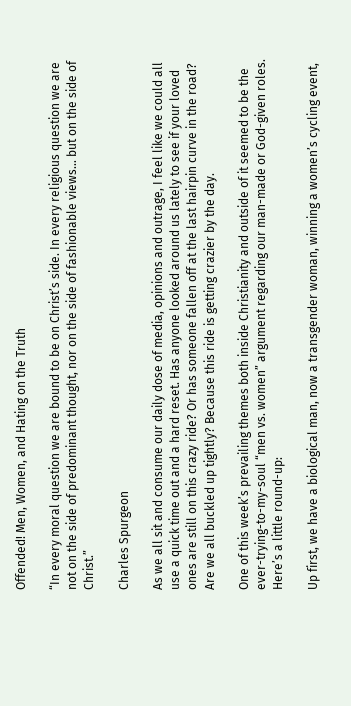Offended! Men, Women, and Hating on the Truth

“In every moral question we are bound to be on Christ’s side. In every religious question we are not on the side of predominant thought, nor on the side of fashionable views… but on the side of Christ.”

Charles Spurgeon

As we all sit and consume our daily dose of media, opinions and outrage, I feel like we could all use a quick time out and a hard reset. Has anyone looked around us lately to see if your loved ones are still on this crazy ride? Or has someone fallen off at the last hairpin curve in the road? Are we all buckled up tightly? Because this ride is getting crazier by the day.

One of this week’s prevailing themes both inside Christianity and outside of it seemed to be the ever-trying-to-my-soul “men vs. women” argument regarding our man-made or God-given roles. Here’s a little round-up:

Up first, we have a biological man, now a transgender woman, winning a women’s cycling event,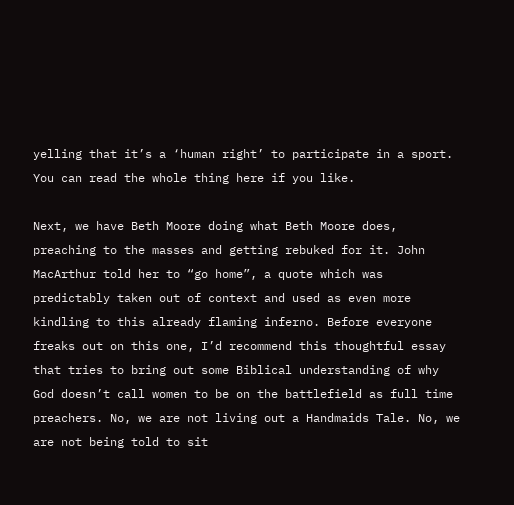yelling that it’s a ‘human right’ to participate in a sport. You can read the whole thing here if you like.

Next, we have Beth Moore doing what Beth Moore does, preaching to the masses and getting rebuked for it. John MacArthur told her to “go home”, a quote which was predictably taken out of context and used as even more kindling to this already flaming inferno. Before everyone freaks out on this one, I’d recommend this thoughtful essay that tries to bring out some Biblical understanding of why God doesn’t call women to be on the battlefield as full time preachers. No, we are not living out a Handmaids Tale. No, we are not being told to sit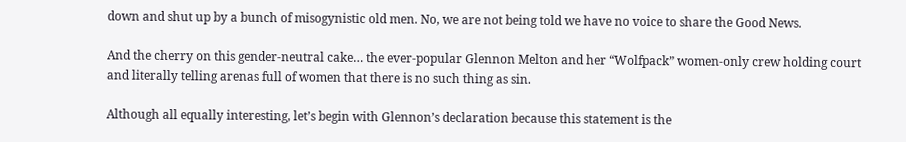down and shut up by a bunch of misogynistic old men. No, we are not being told we have no voice to share the Good News.

And the cherry on this gender-neutral cake… the ever-popular Glennon Melton and her “Wolfpack” women-only crew holding court and literally telling arenas full of women that there is no such thing as sin.

Although all equally interesting, let’s begin with Glennon’s declaration because this statement is the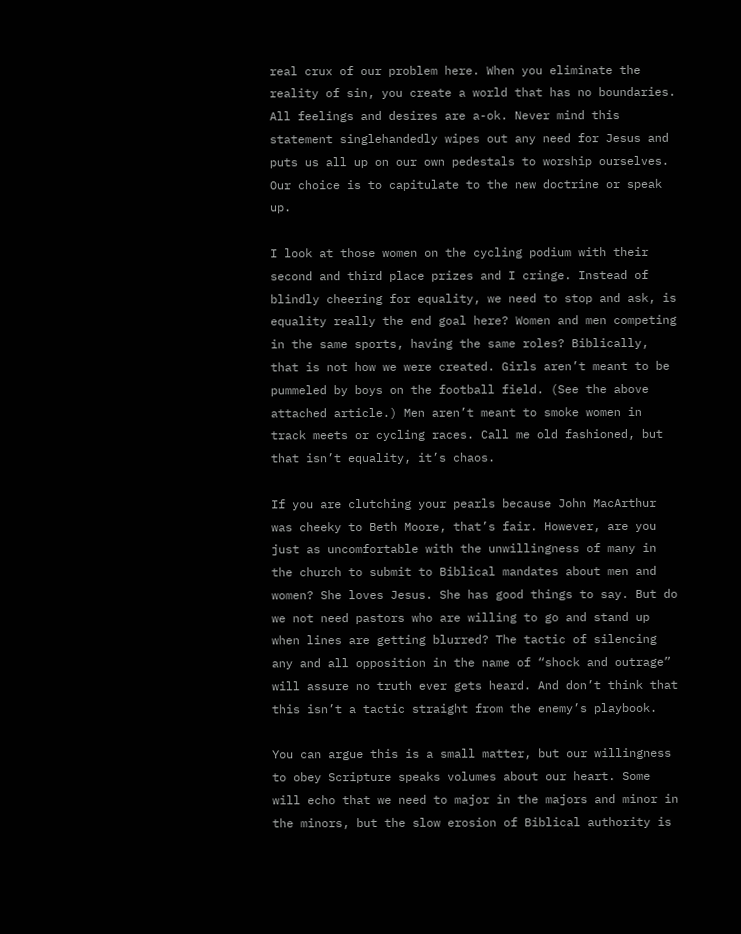real crux of our problem here. When you eliminate the reality of sin, you create a world that has no boundaries. All feelings and desires are a-ok. Never mind this statement singlehandedly wipes out any need for Jesus and puts us all up on our own pedestals to worship ourselves. Our choice is to capitulate to the new doctrine or speak up.

I look at those women on the cycling podium with their second and third place prizes and I cringe. Instead of blindly cheering for equality, we need to stop and ask, is equality really the end goal here? Women and men competing in the same sports, having the same roles? Biblically, that is not how we were created. Girls aren’t meant to be pummeled by boys on the football field. (See the above attached article.) Men aren’t meant to smoke women in track meets or cycling races. Call me old fashioned, but that isn’t equality, it’s chaos.

If you are clutching your pearls because John MacArthur was cheeky to Beth Moore, that’s fair. However, are you just as uncomfortable with the unwillingness of many in the church to submit to Biblical mandates about men and women? She loves Jesus. She has good things to say. But do we not need pastors who are willing to go and stand up when lines are getting blurred? The tactic of silencing any and all opposition in the name of “shock and outrage” will assure no truth ever gets heard. And don’t think that this isn’t a tactic straight from the enemy’s playbook.

You can argue this is a small matter, but our willingness to obey Scripture speaks volumes about our heart. Some will echo that we need to major in the majors and minor in the minors, but the slow erosion of Biblical authority is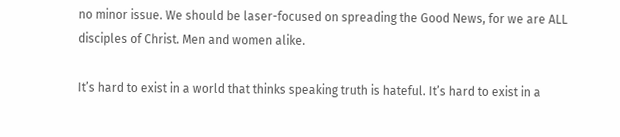no minor issue. We should be laser-focused on spreading the Good News, for we are ALL disciples of Christ. Men and women alike.

It’s hard to exist in a world that thinks speaking truth is hateful. It’s hard to exist in a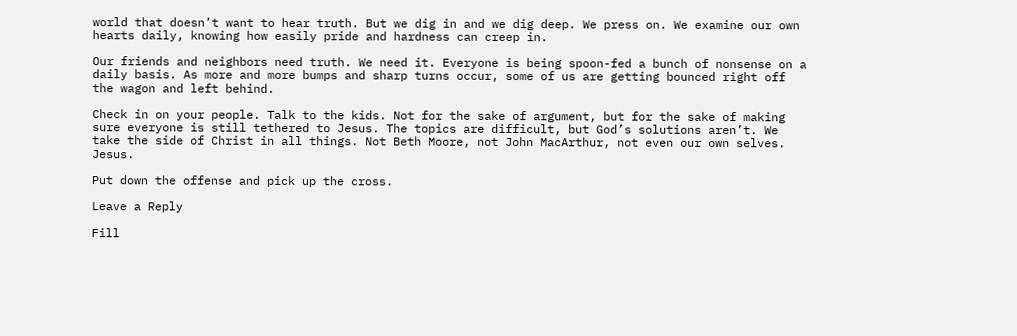world that doesn’t want to hear truth. But we dig in and we dig deep. We press on. We examine our own hearts daily, knowing how easily pride and hardness can creep in.

Our friends and neighbors need truth. We need it. Everyone is being spoon-fed a bunch of nonsense on a daily basis. As more and more bumps and sharp turns occur, some of us are getting bounced right off the wagon and left behind.

Check in on your people. Talk to the kids. Not for the sake of argument, but for the sake of making sure everyone is still tethered to Jesus. The topics are difficult, but God’s solutions aren’t. We take the side of Christ in all things. Not Beth Moore, not John MacArthur, not even our own selves. Jesus.

Put down the offense and pick up the cross.

Leave a Reply

Fill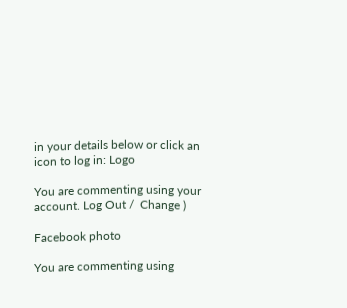in your details below or click an icon to log in: Logo

You are commenting using your account. Log Out /  Change )

Facebook photo

You are commenting using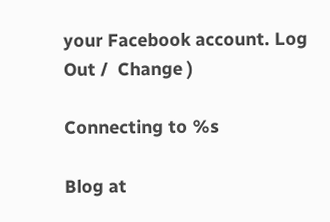your Facebook account. Log Out /  Change )

Connecting to %s

Blog at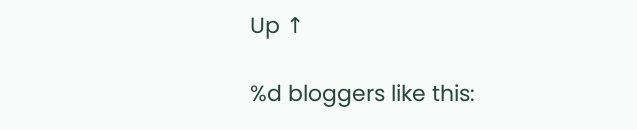Up ↑

%d bloggers like this: